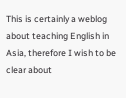This is certainly a weblog about teaching English in Asia, therefore I wish to be clear about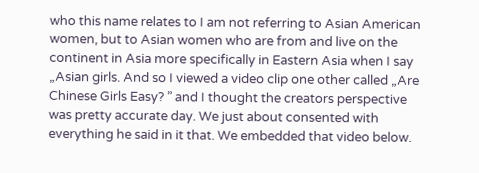who this name relates to I am not referring to Asian American women, but to Asian women who are from and live on the continent in Asia more specifically in Eastern Asia when I say „Asian girls. And so I viewed a video clip one other called „Are Chinese Girls Easy? ” and I thought the creators perspective was pretty accurate day. We just about consented with everything he said in it that. We embedded that video below.